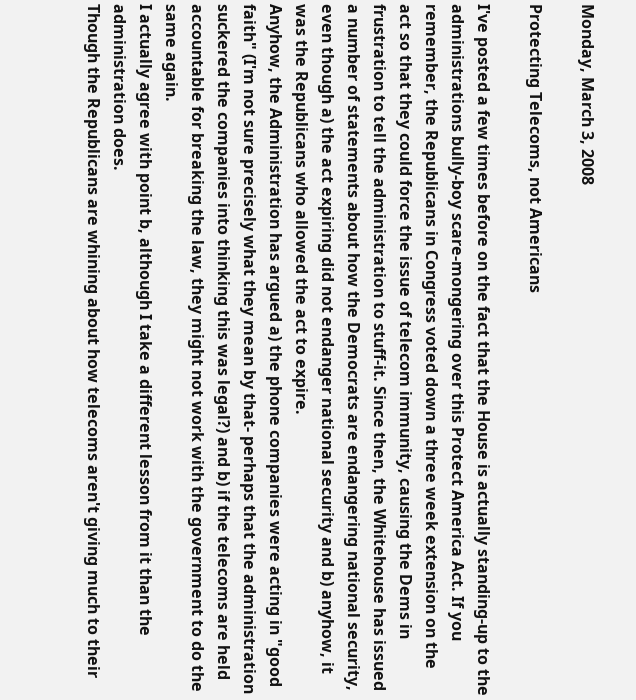Monday, March 3, 2008

Protecting Telecoms, not Americans

I've posted a few times before on the fact that the House is actually standing-up to the administrations bully-boy scare-mongering over this Protect America Act. If you remember, the Republicans in Congress voted down a three week extension on the act so that they could force the issue of telecom immunity, causing the Dems in frustration to tell the administration to stuff-it. Since then, the Whitehouse has issued a number of statements about how the Democrats are endangering national security, even though a) the act expiring did not endanger national security and b) anyhow, it was the Republicans who allowed the act to expire.
Anyhow, the Administration has argued a) the phone companies were acting in "good faith" (I'm not sure precisely what they mean by that- perhaps that the administration suckered the companies into thinking this was legal?) and b) if the telecoms are held accountable for breaking the law, they might not work with the government to do the same again.
I actually agree with point b, although I take a different lesson from it than the administration does.
Though the Republicans are whining about how telecoms aren't giving much to their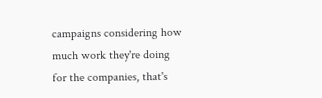campaigns considering how much work they're doing for the companies, that's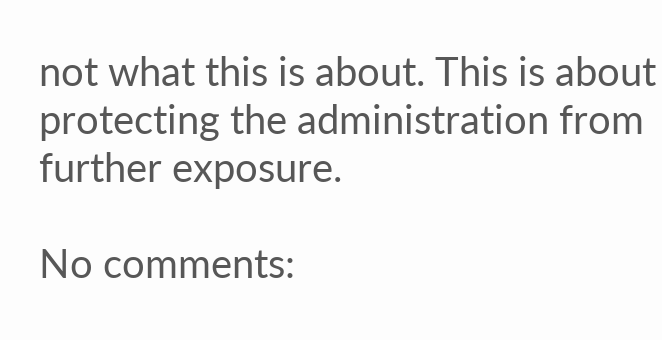not what this is about. This is about protecting the administration from further exposure.

No comments: